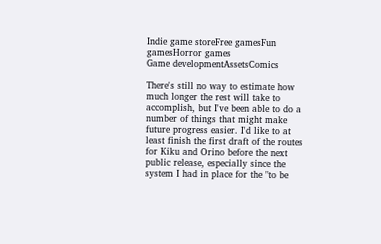Indie game storeFree gamesFun gamesHorror games
Game developmentAssetsComics

There's still no way to estimate how much longer the rest will take to accomplish, but I've been able to do a number of things that might make future progress easier. I'd like to at least finish the first draft of the routes for Kiku and Orino before the next public release, especially since the system I had in place for the "to be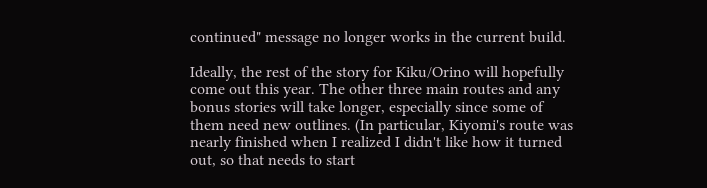continued" message no longer works in the current build.

Ideally, the rest of the story for Kiku/Orino will hopefully come out this year. The other three main routes and any bonus stories will take longer, especially since some of them need new outlines. (In particular, Kiyomi's route was nearly finished when I realized I didn't like how it turned out, so that needs to start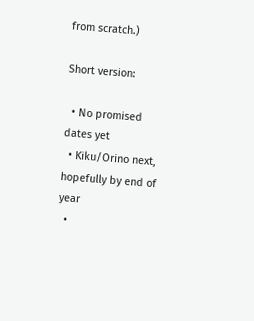from scratch.)

Short version:

  • No promised dates yet
  • Kiku/Orino next, hopefully by end of year
  •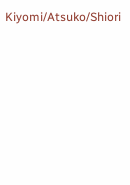Kiyomi/Atsuko/Shiori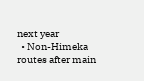next year
  • Non-Himeka routes after main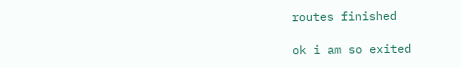routes finished

ok i am so exited